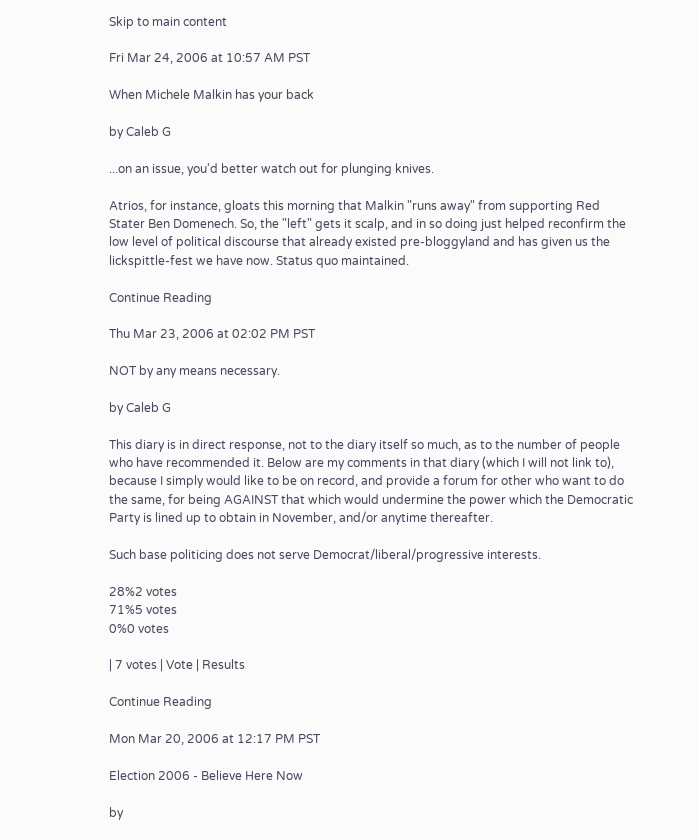Skip to main content

Fri Mar 24, 2006 at 10:57 AM PST

When Michele Malkin has your back

by Caleb G

...on an issue, you'd better watch out for plunging knives.

Atrios, for instance, gloats this morning that Malkin "runs away" from supporting Red Stater Ben Domenech. So, the "left" gets it scalp, and in so doing just helped reconfirm the low level of political discourse that already existed pre-bloggyland and has given us the lickspittle-fest we have now. Status quo maintained.

Continue Reading

Thu Mar 23, 2006 at 02:02 PM PST

NOT by any means necessary.

by Caleb G

This diary is in direct response, not to the diary itself so much, as to the number of people who have recommended it. Below are my comments in that diary (which I will not link to), because I simply would like to be on record, and provide a forum for other who want to do the same, for being AGAINST that which would undermine the power which the Democratic Party is lined up to obtain in November, and/or anytime thereafter.

Such base politicing does not serve Democrat/liberal/progressive interests.

28%2 votes
71%5 votes
0%0 votes

| 7 votes | Vote | Results

Continue Reading

Mon Mar 20, 2006 at 12:17 PM PST

Election 2006 - Believe Here Now

by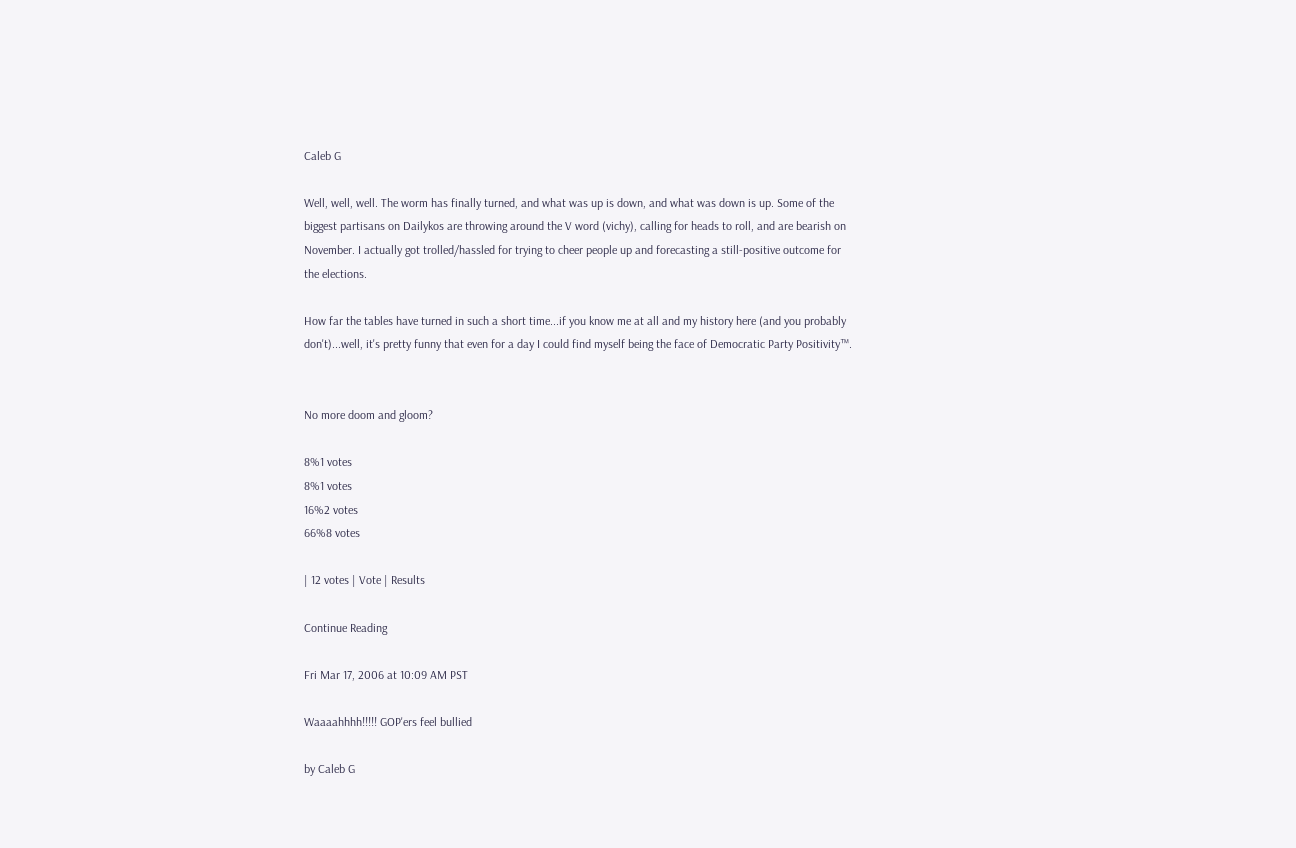Caleb G

Well, well, well. The worm has finally turned, and what was up is down, and what was down is up. Some of the biggest partisans on Dailykos are throwing around the V word (vichy), calling for heads to roll, and are bearish on November. I actually got trolled/hassled for trying to cheer people up and forecasting a still-positive outcome for the elections.

How far the tables have turned in such a short time...if you know me at all and my history here (and you probably don't)...well, it's pretty funny that even for a day I could find myself being the face of Democratic Party Positivity™.


No more doom and gloom?

8%1 votes
8%1 votes
16%2 votes
66%8 votes

| 12 votes | Vote | Results

Continue Reading

Fri Mar 17, 2006 at 10:09 AM PST

Waaaahhhh!!!!! GOP'ers feel bullied

by Caleb G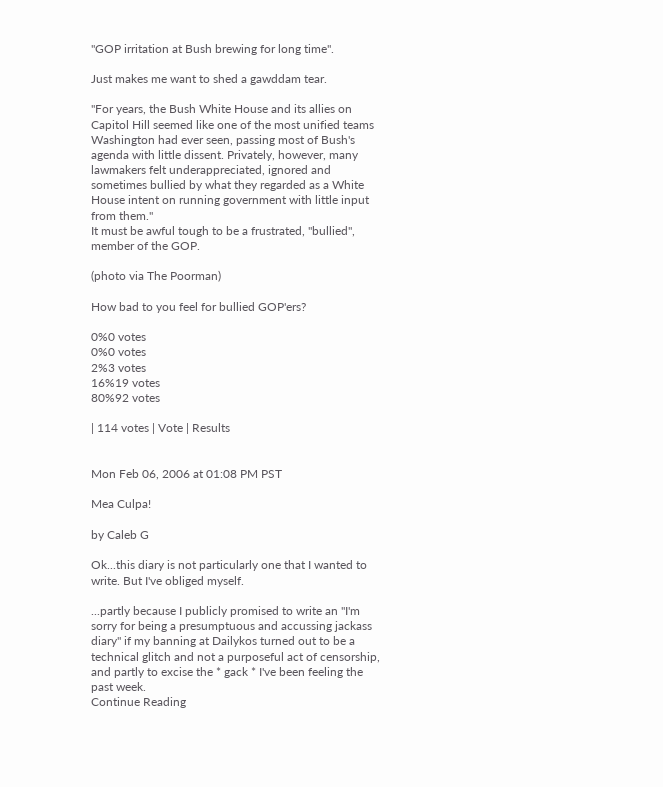"GOP irritation at Bush brewing for long time".

Just makes me want to shed a gawddam tear.

"For years, the Bush White House and its allies on Capitol Hill seemed like one of the most unified teams Washington had ever seen, passing most of Bush's agenda with little dissent. Privately, however, many lawmakers felt underappreciated, ignored and sometimes bullied by what they regarded as a White House intent on running government with little input from them."
It must be awful tough to be a frustrated, "bullied", member of the GOP.

(photo via The Poorman)

How bad to you feel for bullied GOP'ers?

0%0 votes
0%0 votes
2%3 votes
16%19 votes
80%92 votes

| 114 votes | Vote | Results


Mon Feb 06, 2006 at 01:08 PM PST

Mea Culpa!

by Caleb G

Ok...this diary is not particularly one that I wanted to write. But I've obliged myself.

...partly because I publicly promised to write an "I'm sorry for being a presumptuous and accussing jackass diary" if my banning at Dailykos turned out to be a technical glitch and not a purposeful act of censorship, and partly to excise the * gack * I've been feeling the past week.
Continue Reading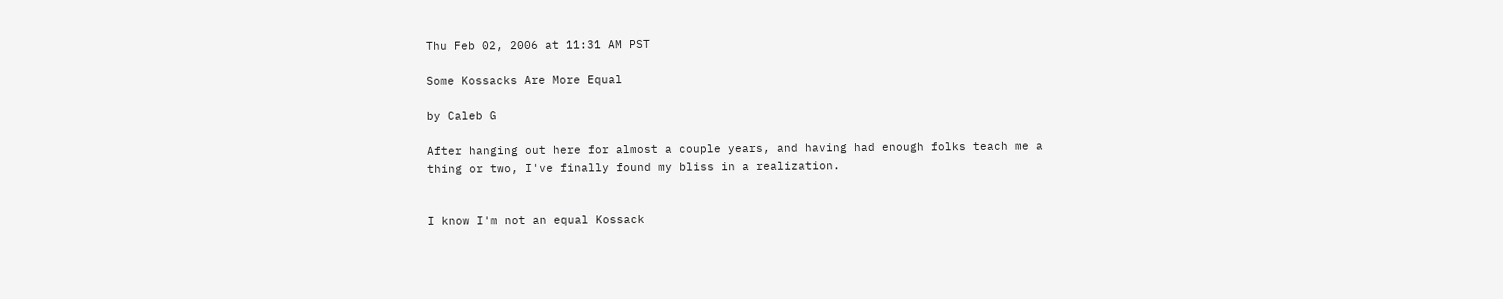Thu Feb 02, 2006 at 11:31 AM PST

Some Kossacks Are More Equal

by Caleb G

After hanging out here for almost a couple years, and having had enough folks teach me a thing or two, I've finally found my bliss in a realization.


I know I'm not an equal Kossack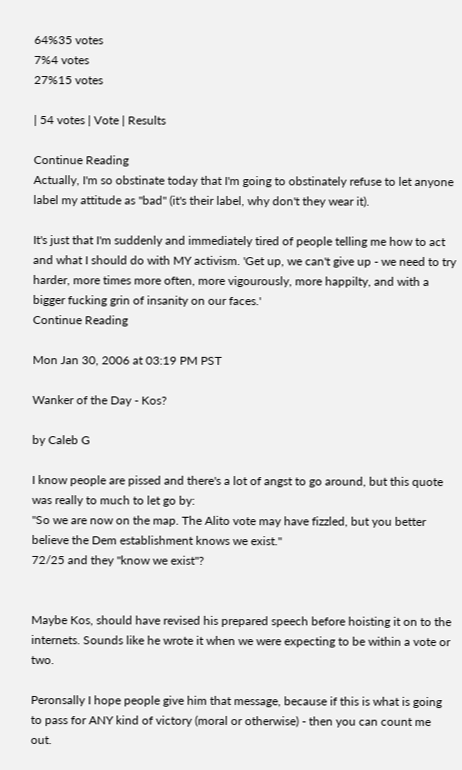64%35 votes
7%4 votes
27%15 votes

| 54 votes | Vote | Results

Continue Reading
Actually, I'm so obstinate today that I'm going to obstinately refuse to let anyone label my attitude as "bad" (it's their label, why don't they wear it).

It's just that I'm suddenly and immediately tired of people telling me how to act and what I should do with MY activism. 'Get up, we can't give up - we need to try harder, more times more often, more vigourously, more happilty, and with a bigger fucking grin of insanity on our faces.'
Continue Reading

Mon Jan 30, 2006 at 03:19 PM PST

Wanker of the Day - Kos?

by Caleb G

I know people are pissed and there's a lot of angst to go around, but this quote was really to much to let go by:
"So we are now on the map. The Alito vote may have fizzled, but you better believe the Dem establishment knows we exist."
72/25 and they "know we exist"?


Maybe Kos, should have revised his prepared speech before hoisting it on to the internets. Sounds like he wrote it when we were expecting to be within a vote or two.

Peronsally I hope people give him that message, because if this is what is going to pass for ANY kind of victory (moral or otherwise) - then you can count me out.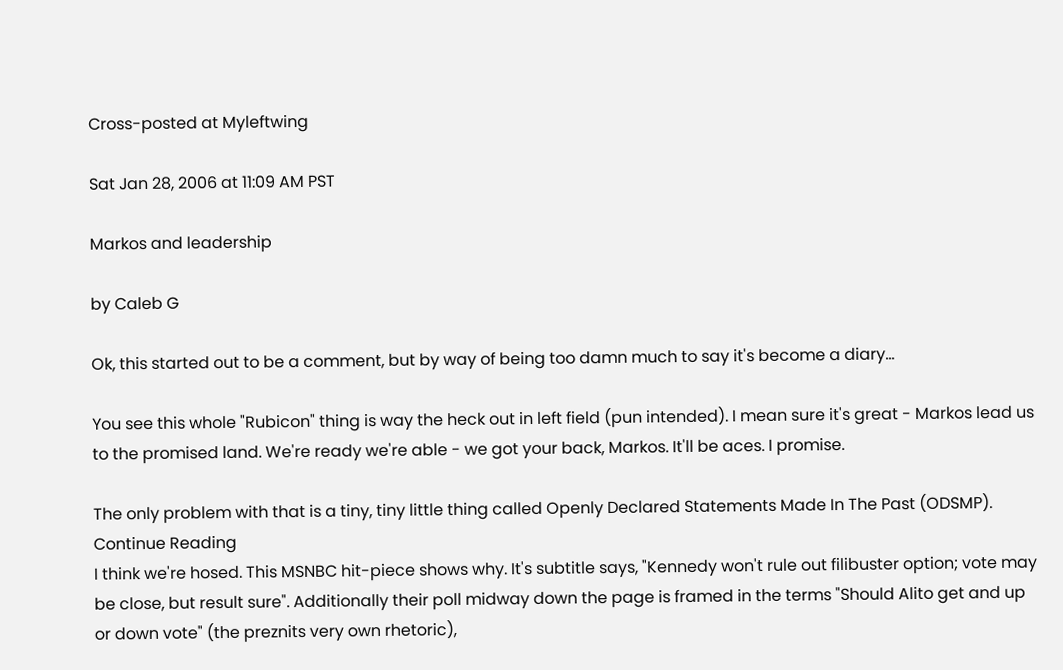Cross-posted at Myleftwing

Sat Jan 28, 2006 at 11:09 AM PST

Markos and leadership

by Caleb G

Ok, this started out to be a comment, but by way of being too damn much to say it's become a diary...

You see this whole "Rubicon" thing is way the heck out in left field (pun intended). I mean sure it's great - Markos lead us to the promised land. We're ready we're able - we got your back, Markos. It'll be aces. I promise.

The only problem with that is a tiny, tiny little thing called Openly Declared Statements Made In The Past (ODSMP).
Continue Reading
I think we're hosed. This MSNBC hit-piece shows why. It's subtitle says, "Kennedy won't rule out filibuster option; vote may be close, but result sure". Additionally their poll midway down the page is framed in the terms "Should Alito get and up or down vote" (the preznits very own rhetoric),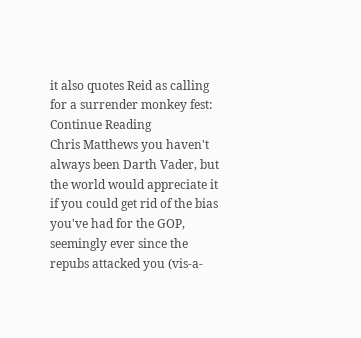it also quotes Reid as calling for a surrender monkey fest:
Continue Reading
Chris Matthews you haven't always been Darth Vader, but the world would appreciate it if you could get rid of the bias you've had for the GOP, seemingly ever since the repubs attacked you (vis-a-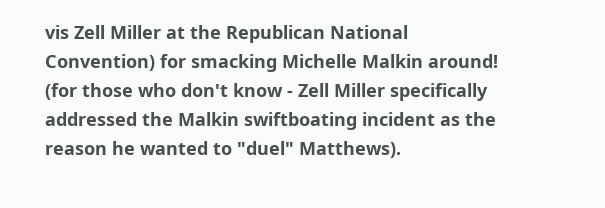vis Zell Miller at the Republican National Convention) for smacking Michelle Malkin around! (for those who don't know - Zell Miller specifically addressed the Malkin swiftboating incident as the reason he wanted to "duel" Matthews).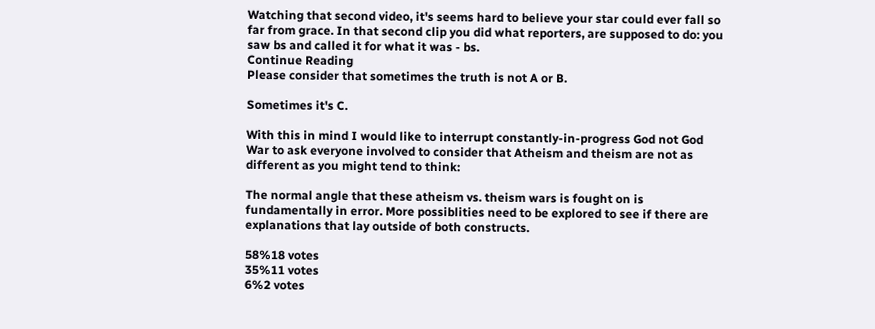Watching that second video, it's seems hard to believe your star could ever fall so far from grace. In that second clip you did what reporters, are supposed to do: you saw bs and called it for what it was - bs.
Continue Reading
Please consider that sometimes the truth is not A or B.

Sometimes it's C.

With this in mind I would like to interrupt constantly-in-progress God not God War to ask everyone involved to consider that Atheism and theism are not as different as you might tend to think:

The normal angle that these atheism vs. theism wars is fought on is fundamentally in error. More possiblities need to be explored to see if there are explanations that lay outside of both constructs.

58%18 votes
35%11 votes
6%2 votes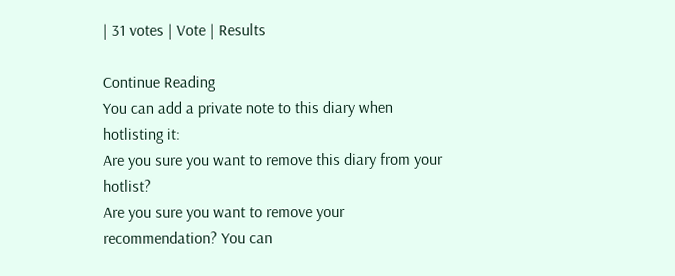| 31 votes | Vote | Results

Continue Reading
You can add a private note to this diary when hotlisting it:
Are you sure you want to remove this diary from your hotlist?
Are you sure you want to remove your recommendation? You can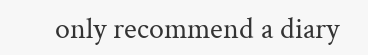only recommend a diary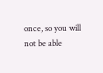once, so you will not be able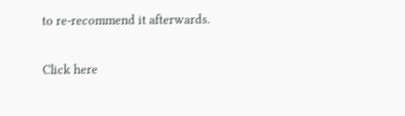to re-recommend it afterwards.

Click here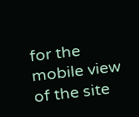for the mobile view of the site